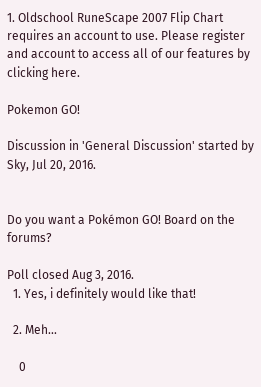1. Oldschool RuneScape 2007 Flip Chart requires an account to use. Please register and account to access all of our features by clicking here.

Pokemon GO!

Discussion in 'General Discussion' started by Sky, Jul 20, 2016.


Do you want a Pokémon GO! Board on the forums?

Poll closed Aug 3, 2016.
  1. Yes, i definitely would like that!

  2. Meh...

    0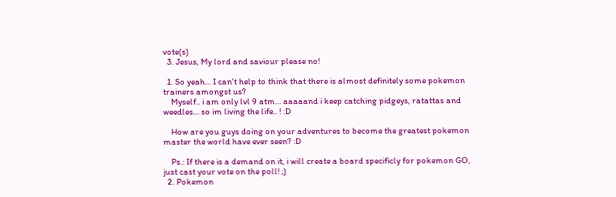vote(s)
  3. Jesus, My lord and saviour please no!

  1. So yeah... I can't help to think that there is almost definitely some pokemon trainers amongst us?
    Myself.. i am only lvl 9 atm... aaaaand i keep catching pidgeys, ratattas and weedles... so im living the life.. ! :D

    How are you guys doing on your adventures to become the greatest pokemon master the world have ever seen? :D

    Ps.: If there is a demand on it, i will create a board specificly for pokemon GO, just cast your vote on the poll! ;)
  2. Pokemon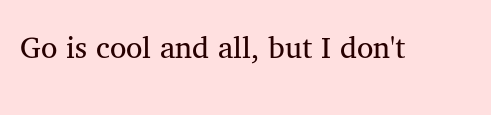Go is cool and all, but I don't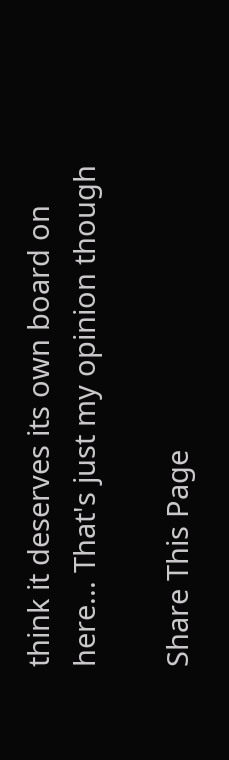think it deserves its own board on here... That's just my opinion though

Share This Page